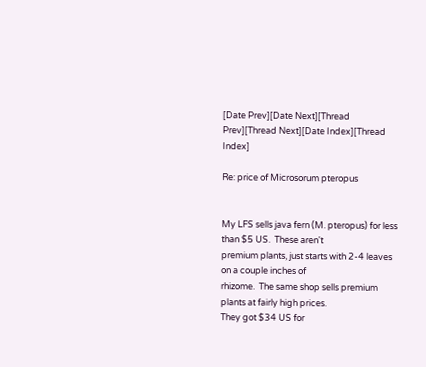[Date Prev][Date Next][Thread Prev][Thread Next][Date Index][Thread Index]

Re: price of Microsorum pteropus


My LFS sells java fern (M. pteropus) for less than $5 US.  These aren't
premium plants, just starts with 2-4 leaves on a couple inches of
rhizome.  The same shop sells premium plants at fairly high prices.
They got $34 US for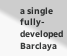a single fully-developed Barclaya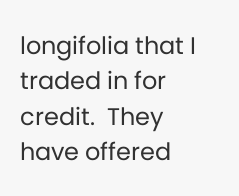longifolia that I
traded in for credit.  They have offered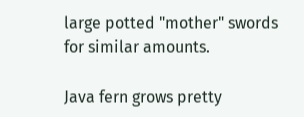large potted "mother" swords
for similar amounts.

Java fern grows pretty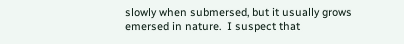slowly when submersed, but it usually grows
emersed in nature.  I suspect that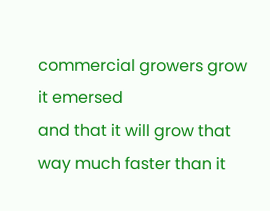commercial growers grow it emersed
and that it will grow that way much faster than it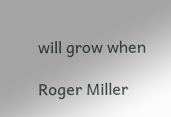will grow when

Roger Miller